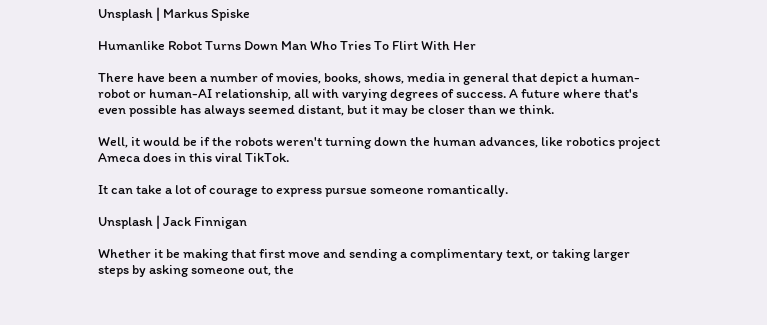Unsplash | Markus Spiske

Humanlike Robot Turns Down Man Who Tries To Flirt With Her

There have been a number of movies, books, shows, media in general that depict a human-robot or human-AI relationship, all with varying degrees of success. A future where that's even possible has always seemed distant, but it may be closer than we think.

Well, it would be if the robots weren't turning down the human advances, like robotics project Ameca does in this viral TikTok.

It can take a lot of courage to express pursue someone romantically.

Unsplash | Jack Finnigan

Whether it be making that first move and sending a complimentary text, or taking larger steps by asking someone out, the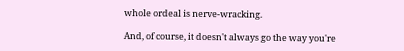whole ordeal is nerve-wracking.

And, of course, it doesn't always go the way you're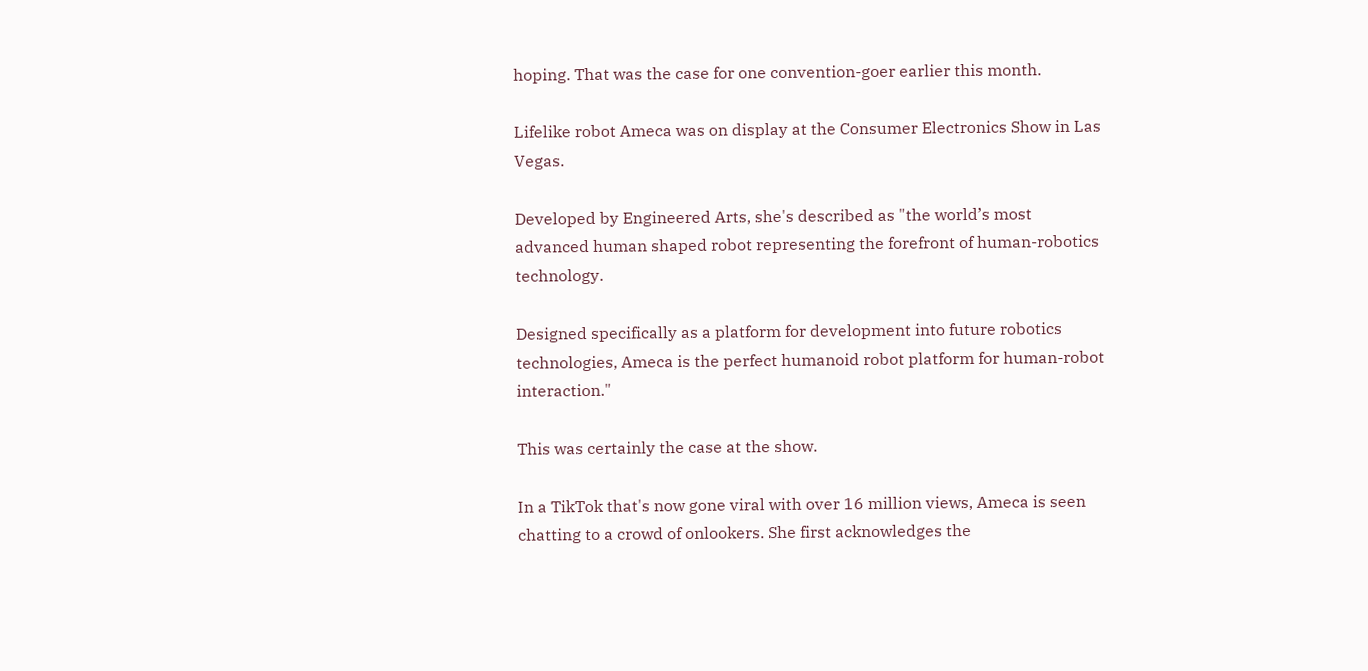hoping. That was the case for one convention-goer earlier this month.

Lifelike robot Ameca was on display at the Consumer Electronics Show in Las Vegas.

Developed by Engineered Arts, she's described as "the world’s most advanced human shaped robot representing the forefront of human-robotics technology.

Designed specifically as a platform for development into future robotics technologies, Ameca is the perfect humanoid robot platform for human-robot interaction."

This was certainly the case at the show.

In a TikTok that's now gone viral with over 16 million views, Ameca is seen chatting to a crowd of onlookers. She first acknowledges the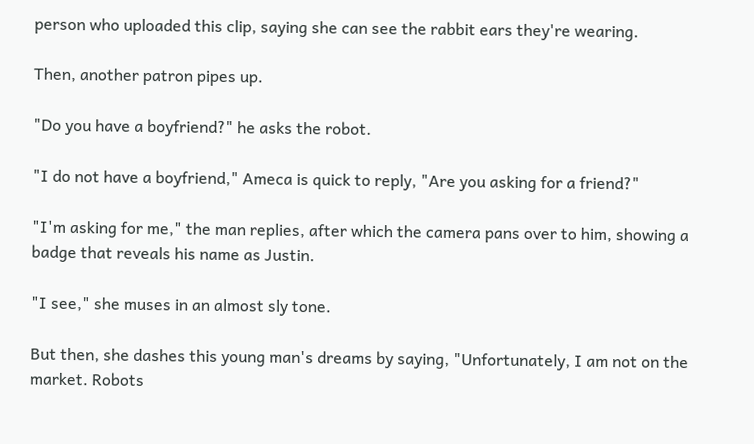person who uploaded this clip, saying she can see the rabbit ears they're wearing.

Then, another patron pipes up.

"Do you have a boyfriend?" he asks the robot.

"I do not have a boyfriend," Ameca is quick to reply, "Are you asking for a friend?"

"I'm asking for me," the man replies, after which the camera pans over to him, showing a badge that reveals his name as Justin.

"I see," she muses in an almost sly tone.

But then, she dashes this young man's dreams by saying, "Unfortunately, I am not on the market. Robots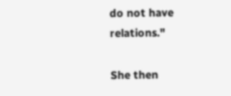do not have relations."

She then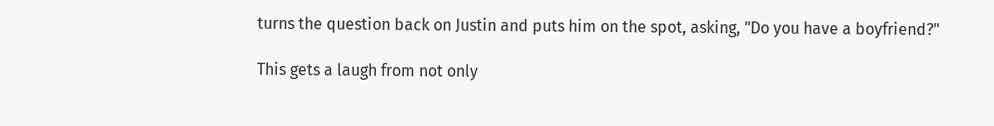turns the question back on Justin and puts him on the spot, asking, "Do you have a boyfriend?"

This gets a laugh from not only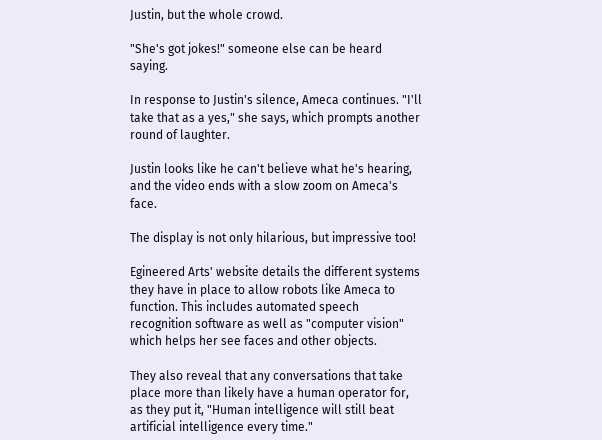Justin, but the whole crowd.

"She's got jokes!" someone else can be heard saying.

In response to Justin's silence, Ameca continues. "I'll take that as a yes," she says, which prompts another round of laughter.

Justin looks like he can't believe what he's hearing, and the video ends with a slow zoom on Ameca's face.

The display is not only hilarious, but impressive too!

Egineered Arts' website details the different systems they have in place to allow robots like Ameca to function. This includes automated speech recognition software as well as "computer vision" which helps her see faces and other objects.

They also reveal that any conversations that take place more than likely have a human operator for, as they put it, "Human intelligence will still beat artificial intelligence every time."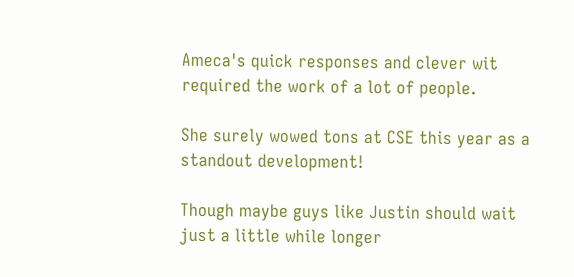Ameca's quick responses and clever wit required the work of a lot of people.

She surely wowed tons at CSE this year as a standout development!

Though maybe guys like Justin should wait just a little while longer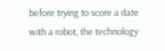before trying to score a date with a robot, the technology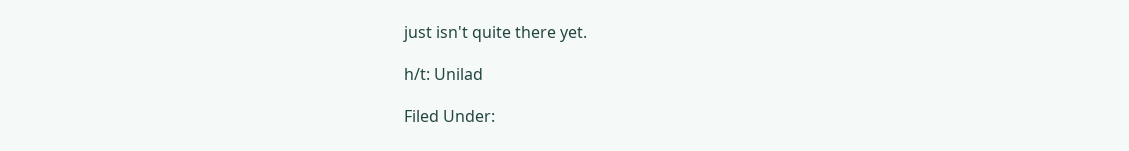just isn't quite there yet.

h/t: Unilad

Filed Under: